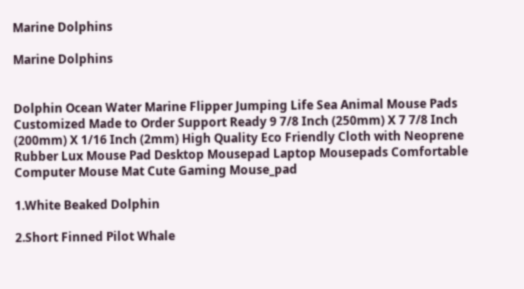Marine Dolphins

Marine Dolphins


Dolphin Ocean Water Marine Flipper Jumping Life Sea Animal Mouse Pads Customized Made to Order Support Ready 9 7/8 Inch (250mm) X 7 7/8 Inch (200mm) X 1/16 Inch (2mm) High Quality Eco Friendly Cloth with Neoprene Rubber Lux Mouse Pad Desktop Mousepad Laptop Mousepads Comfortable Computer Mouse Mat Cute Gaming Mouse_pad

1.White Beaked Dolphin

2.Short Finned Pilot Whale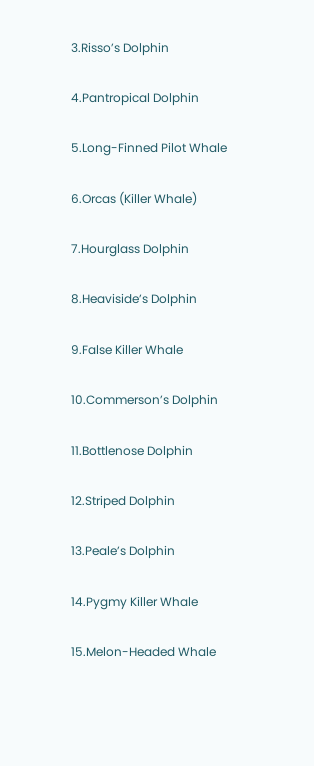3.Risso’s Dolphin

4.Pantropical Dolphin

5.Long-Finned Pilot Whale

6.Orcas (Killer Whale)

7.Hourglass Dolphin

8.Heaviside’s Dolphin

9.False Killer Whale

10.Commerson’s Dolphin

11.Bottlenose Dolphin

12.Striped Dolphin

13.Peale’s Dolphin

14.Pygmy Killer Whale

15.Melon-Headed Whale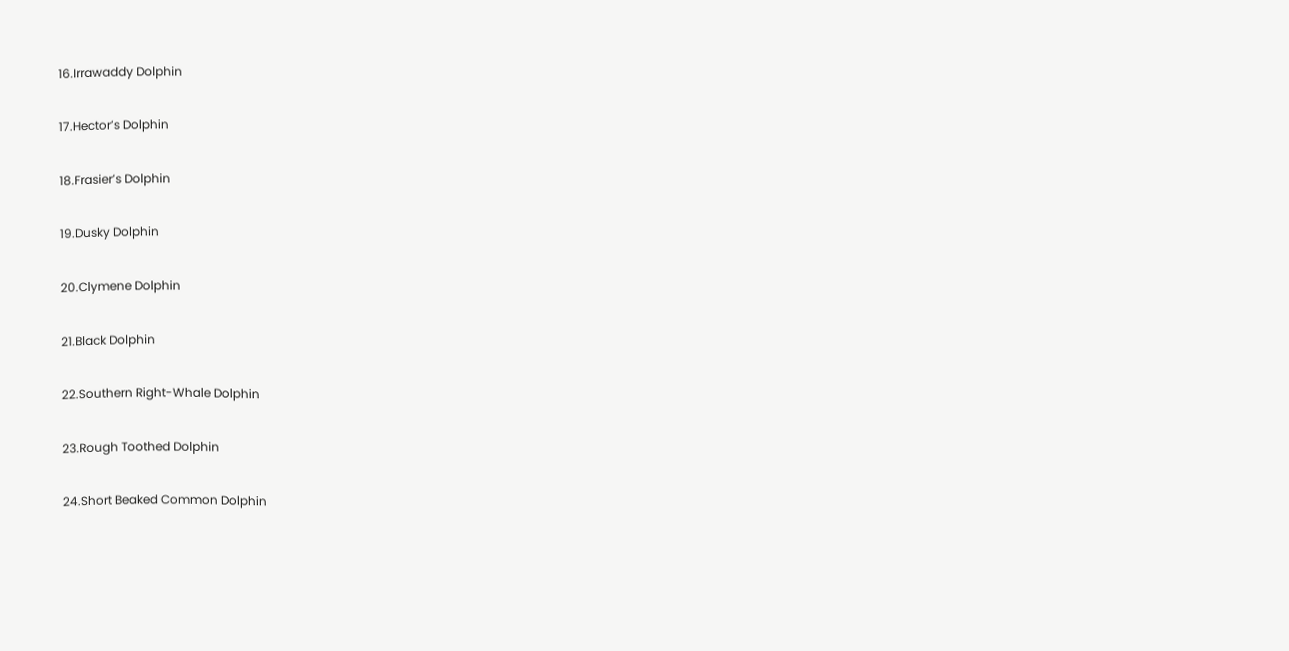16.Irrawaddy Dolphin

17.Hector’s Dolphin

18.Frasier’s Dolphin

19.Dusky Dolphin

20.Clymene Dolphin

21.Black Dolphin

22.Southern Right-Whale Dolphin

23.Rough Toothed Dolphin

24.Short Beaked Common Dolphin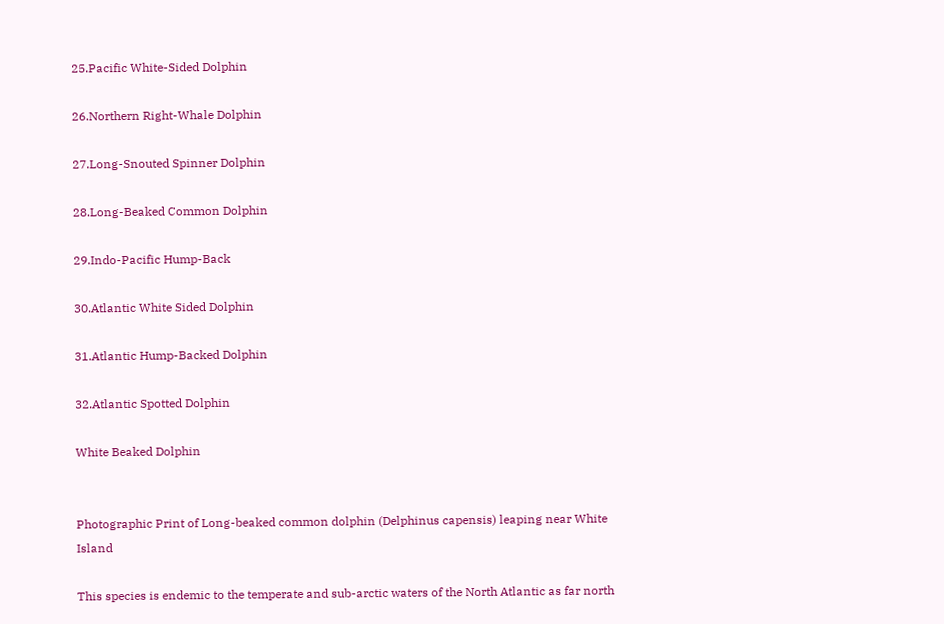25.Pacific White-Sided Dolphin

26.Northern Right-Whale Dolphin

27.Long-Snouted Spinner Dolphin

28.Long-Beaked Common Dolphin

29.Indo-Pacific Hump-Back

30.Atlantic White Sided Dolphin

31.Atlantic Hump-Backed Dolphin

32.Atlantic Spotted Dolphin

White Beaked Dolphin


Photographic Print of Long-beaked common dolphin (Delphinus capensis) leaping near White Island

This species is endemic to the temperate and sub-arctic waters of the North Atlantic as far north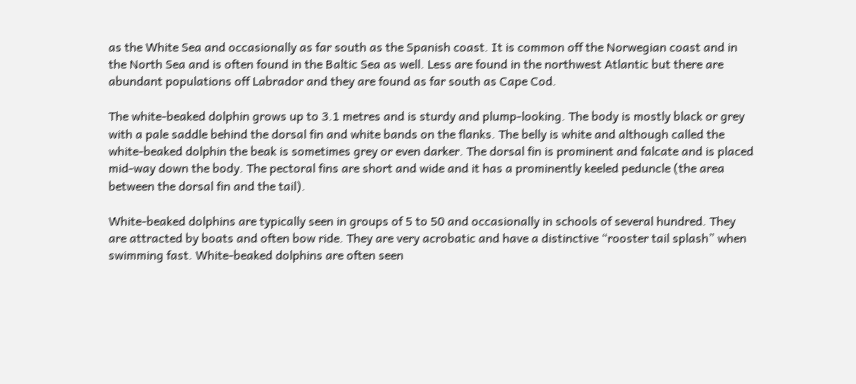as the White Sea and occasionally as far south as the Spanish coast. It is common off the Norwegian coast and in the North Sea and is often found in the Baltic Sea as well. Less are found in the northwest Atlantic but there are abundant populations off Labrador and they are found as far south as Cape Cod.

The white-beaked dolphin grows up to 3.1 metres and is sturdy and plump-looking. The body is mostly black or grey with a pale saddle behind the dorsal fin and white bands on the flanks. The belly is white and although called the white-beaked dolphin the beak is sometimes grey or even darker. The dorsal fin is prominent and falcate and is placed mid-way down the body. The pectoral fins are short and wide and it has a prominently keeled peduncle (the area between the dorsal fin and the tail).

White-beaked dolphins are typically seen in groups of 5 to 50 and occasionally in schools of several hundred. They are attracted by boats and often bow ride. They are very acrobatic and have a distinctive “rooster tail splash” when swimming fast. White-beaked dolphins are often seen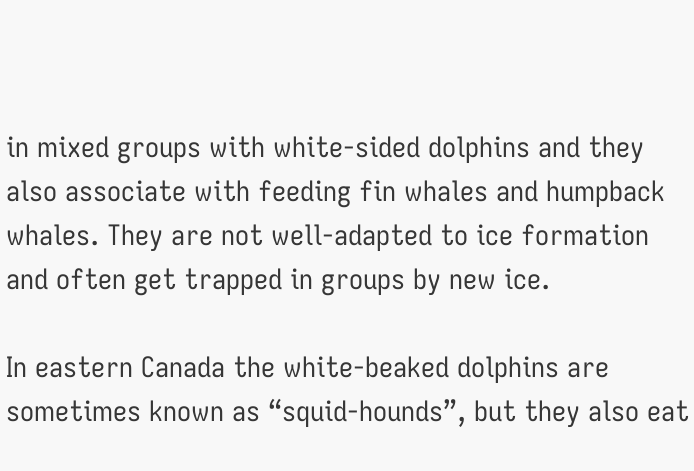in mixed groups with white-sided dolphins and they also associate with feeding fin whales and humpback whales. They are not well-adapted to ice formation and often get trapped in groups by new ice.

In eastern Canada the white-beaked dolphins are sometimes known as “squid-hounds”, but they also eat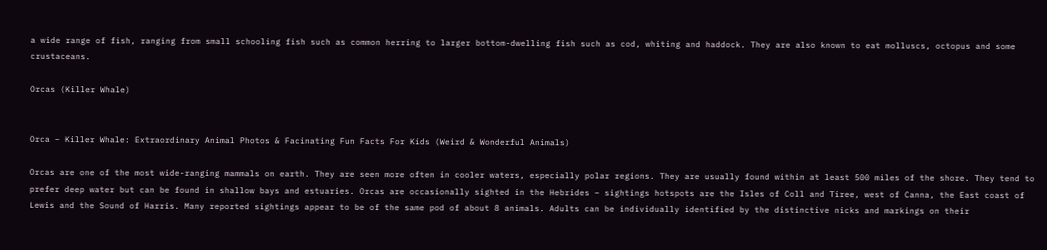a wide range of fish, ranging from small schooling fish such as common herring to larger bottom-dwelling fish such as cod, whiting and haddock. They are also known to eat molluscs, octopus and some crustaceans.

Orcas (Killer Whale)


Orca – Killer Whale: Extraordinary Animal Photos & Facinating Fun Facts For Kids (Weird & Wonderful Animals)

Orcas are one of the most wide-ranging mammals on earth. They are seen more often in cooler waters, especially polar regions. They are usually found within at least 500 miles of the shore. They tend to prefer deep water but can be found in shallow bays and estuaries. Orcas are occasionally sighted in the Hebrides – sightings hotspots are the Isles of Coll and Tiree, west of Canna, the East coast of Lewis and the Sound of Harris. Many reported sightings appear to be of the same pod of about 8 animals. Adults can be individually identified by the distinctive nicks and markings on their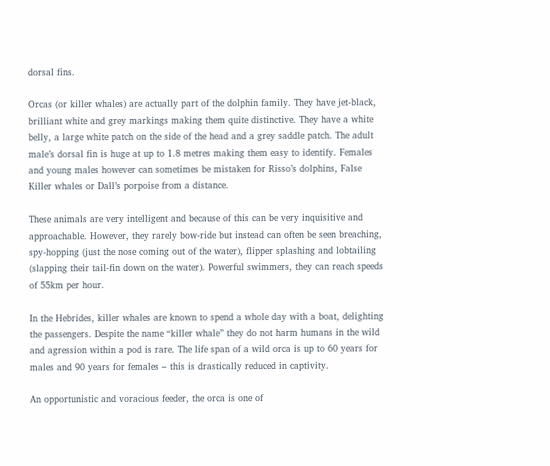dorsal fins.

Orcas (or killer whales) are actually part of the dolphin family. They have jet-black, brilliant white and grey markings making them quite distinctive. They have a white belly, a large white patch on the side of the head and a grey saddle patch. The adult male’s dorsal fin is huge at up to 1.8 metres making them easy to identify. Females and young males however can sometimes be mistaken for Risso’s dolphins, False Killer whales or Dall’s porpoise from a distance.

These animals are very intelligent and because of this can be very inquisitive and approachable. However, they rarely bow-ride but instead can often be seen breaching, spy-hopping (just the nose coming out of the water), flipper splashing and lobtailing (slapping their tail-fin down on the water). Powerful swimmers, they can reach speeds of 55km per hour.

In the Hebrides, killer whales are known to spend a whole day with a boat, delighting the passengers. Despite the name “killer whale” they do not harm humans in the wild and agression within a pod is rare. The life span of a wild orca is up to 60 years for males and 90 years for females – this is drastically reduced in captivity.

An opportunistic and voracious feeder, the orca is one of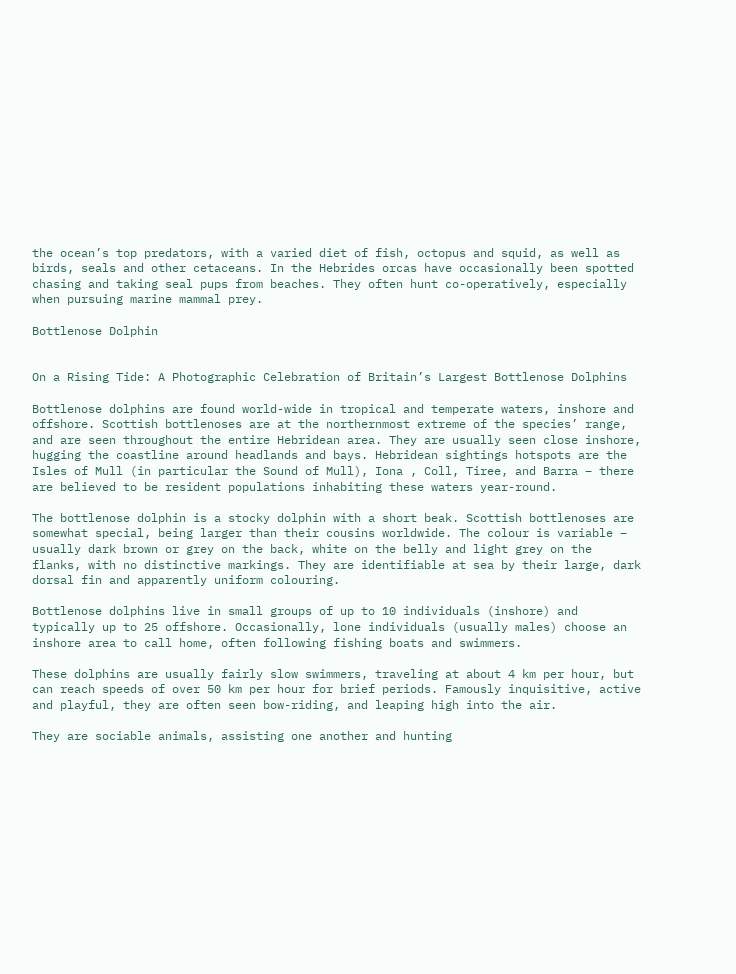the ocean’s top predators, with a varied diet of fish, octopus and squid, as well as birds, seals and other cetaceans. In the Hebrides orcas have occasionally been spotted chasing and taking seal pups from beaches. They often hunt co-operatively, especially when pursuing marine mammal prey.

Bottlenose Dolphin


On a Rising Tide: A Photographic Celebration of Britain’s Largest Bottlenose Dolphins

Bottlenose dolphins are found world-wide in tropical and temperate waters, inshore and offshore. Scottish bottlenoses are at the northernmost extreme of the species’ range, and are seen throughout the entire Hebridean area. They are usually seen close inshore, hugging the coastline around headlands and bays. Hebridean sightings hotspots are the Isles of Mull (in particular the Sound of Mull), Iona , Coll, Tiree, and Barra – there are believed to be resident populations inhabiting these waters year-round.

The bottlenose dolphin is a stocky dolphin with a short beak. Scottish bottlenoses are somewhat special, being larger than their cousins worldwide. The colour is variable – usually dark brown or grey on the back, white on the belly and light grey on the flanks, with no distinctive markings. They are identifiable at sea by their large, dark dorsal fin and apparently uniform colouring.

Bottlenose dolphins live in small groups of up to 10 individuals (inshore) and typically up to 25 offshore. Occasionally, lone individuals (usually males) choose an inshore area to call home, often following fishing boats and swimmers.

These dolphins are usually fairly slow swimmers, traveling at about 4 km per hour, but can reach speeds of over 50 km per hour for brief periods. Famously inquisitive, active and playful, they are often seen bow-riding, and leaping high into the air.

They are sociable animals, assisting one another and hunting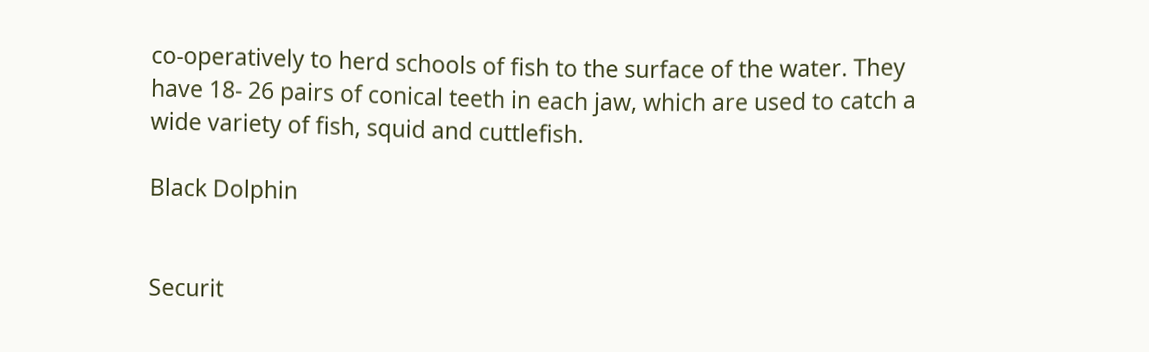co-operatively to herd schools of fish to the surface of the water. They have 18- 26 pairs of conical teeth in each jaw, which are used to catch a wide variety of fish, squid and cuttlefish.

Black Dolphin


Securit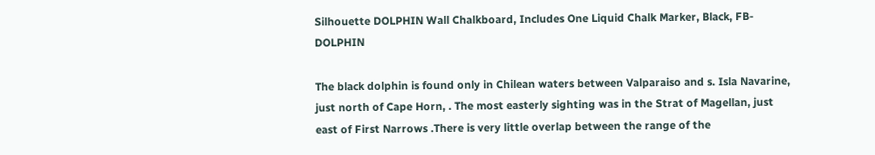Silhouette DOLPHIN Wall Chalkboard, Includes One Liquid Chalk Marker, Black, FB-DOLPHIN

The black dolphin is found only in Chilean waters between Valparaiso and s. Isla Navarine, just north of Cape Horn, . The most easterly sighting was in the Strat of Magellan, just east of First Narrows .There is very little overlap between the range of the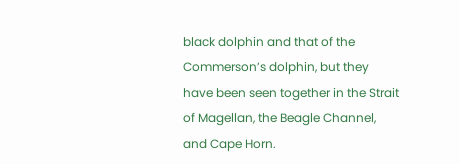black dolphin and that of the Commerson’s dolphin, but they have been seen together in the Strait of Magellan, the Beagle Channel, and Cape Horn.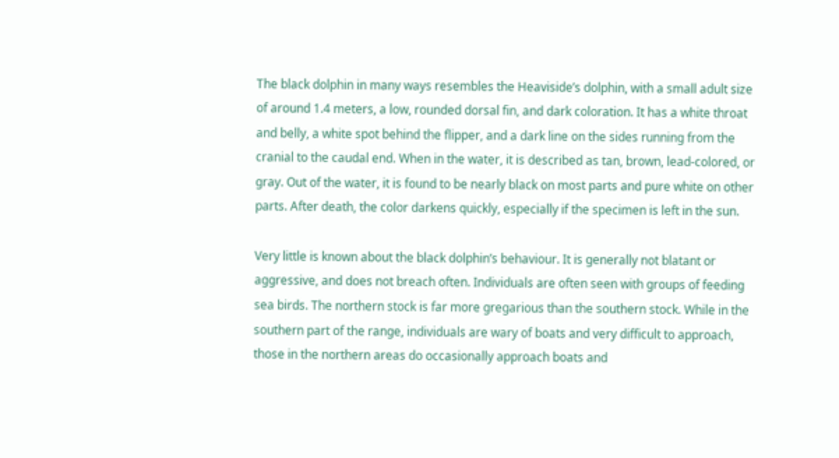The black dolphin in many ways resembles the Heaviside’s dolphin, with a small adult size of around 1.4 meters, a low, rounded dorsal fin, and dark coloration. It has a white throat and belly, a white spot behind the flipper, and a dark line on the sides running from the cranial to the caudal end. When in the water, it is described as tan, brown, lead-colored, or gray. Out of the water, it is found to be nearly black on most parts and pure white on other parts. After death, the color darkens quickly, especially if the specimen is left in the sun.

Very little is known about the black dolphin’s behaviour. It is generally not blatant or aggressive, and does not breach often. Individuals are often seen with groups of feeding sea birds. The northern stock is far more gregarious than the southern stock. While in the southern part of the range, individuals are wary of boats and very difficult to approach, those in the northern areas do occasionally approach boats and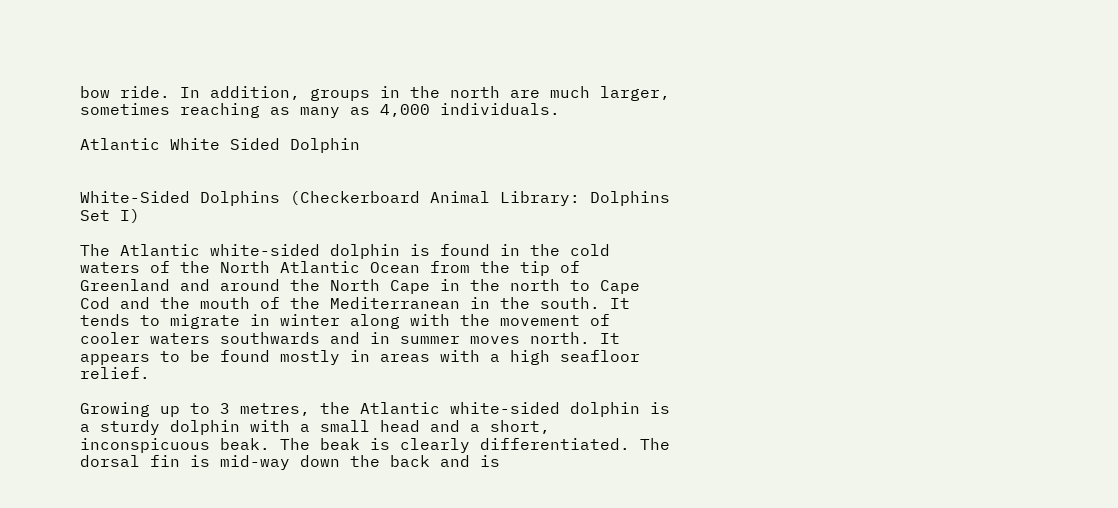bow ride. In addition, groups in the north are much larger, sometimes reaching as many as 4,000 individuals.

Atlantic White Sided Dolphin


White-Sided Dolphins (Checkerboard Animal Library: Dolphins Set I)

The Atlantic white-sided dolphin is found in the cold waters of the North Atlantic Ocean from the tip of Greenland and around the North Cape in the north to Cape Cod and the mouth of the Mediterranean in the south. It tends to migrate in winter along with the movement of cooler waters southwards and in summer moves north. It appears to be found mostly in areas with a high seafloor relief.

Growing up to 3 metres, the Atlantic white-sided dolphin is a sturdy dolphin with a small head and a short, inconspicuous beak. The beak is clearly differentiated. The dorsal fin is mid-way down the back and is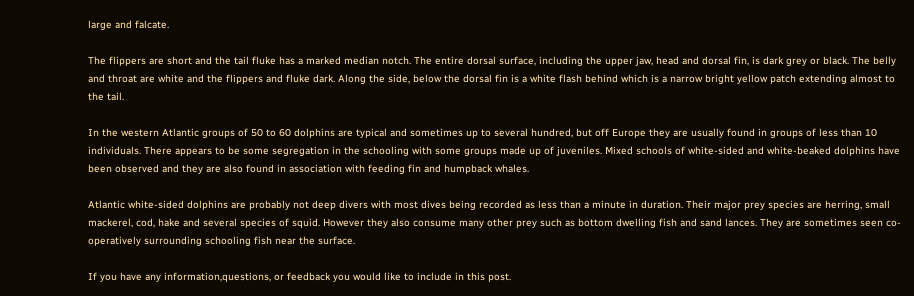large and falcate.

The flippers are short and the tail fluke has a marked median notch. The entire dorsal surface, including the upper jaw, head and dorsal fin, is dark grey or black. The belly and throat are white and the flippers and fluke dark. Along the side, below the dorsal fin is a white flash behind which is a narrow bright yellow patch extending almost to the tail.

In the western Atlantic groups of 50 to 60 dolphins are typical and sometimes up to several hundred, but off Europe they are usually found in groups of less than 10 individuals. There appears to be some segregation in the schooling with some groups made up of juveniles. Mixed schools of white-sided and white-beaked dolphins have been observed and they are also found in association with feeding fin and humpback whales.

Atlantic white-sided dolphins are probably not deep divers with most dives being recorded as less than a minute in duration. Their major prey species are herring, small mackerel, cod, hake and several species of squid. However they also consume many other prey such as bottom dwelling fish and sand lances. They are sometimes seen co-operatively surrounding schooling fish near the surface.

If you have any information,questions, or feedback you would like to include in this post.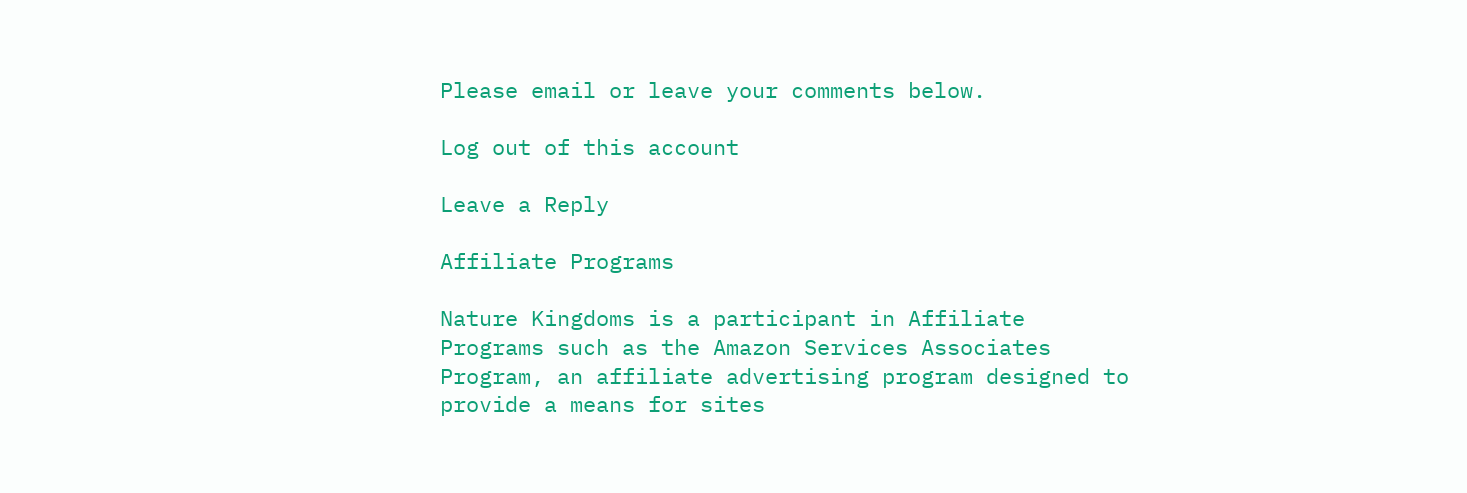Please email or leave your comments below.

Log out of this account

Leave a Reply

Affiliate Programs

Nature Kingdoms is a participant in Affiliate Programs such as the Amazon Services Associates Program, an affiliate advertising program designed to provide a means for sites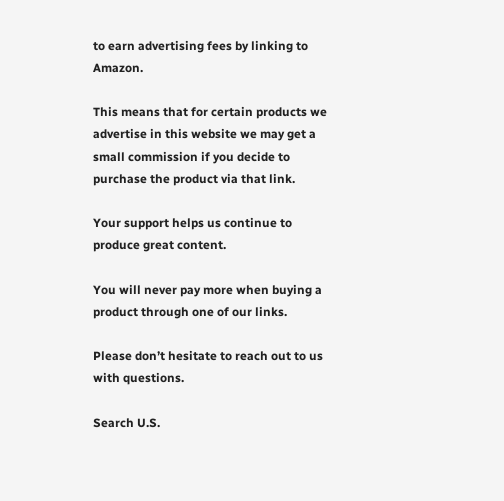to earn advertising fees by linking to Amazon.

This means that for certain products we advertise in this website we may get a small commission if you decide to purchase the product via that link.

Your support helps us continue to produce great content.

You will never pay more when buying a product through one of our links.

Please don’t hesitate to reach out to us with questions.

Search U.S.